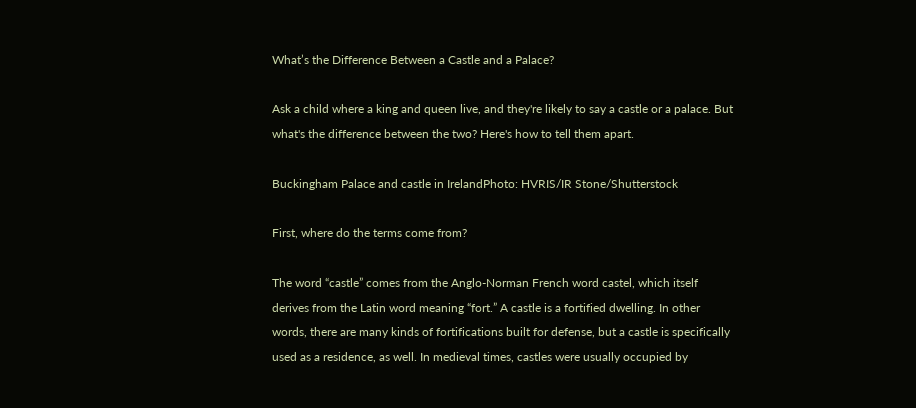What’s the Difference Between a Castle and a Palace?

Ask a child where a king and queen live, and they're likely to say a castle or a palace. But what's the difference between the two? Here's how to tell them apart.

Buckingham Palace and castle in IrelandPhoto: HVRIS/IR Stone/Shutterstock

First, where do the terms come from?

The word “castle” comes from the Anglo-Norman French word castel, which itself derives from the Latin word meaning “fort.” A castle is a fortified dwelling. In other words, there are many kinds of fortifications built for defense, but a castle is specifically used as a residence, as well. In medieval times, castles were usually occupied by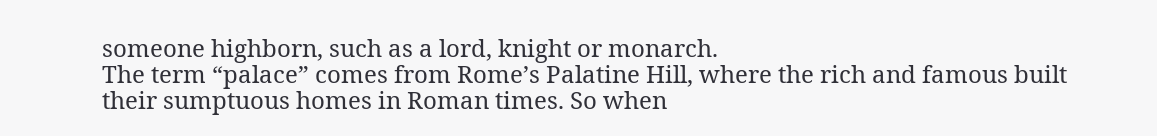someone highborn, such as a lord, knight or monarch.
The term “palace” comes from Rome’s Palatine Hill, where the rich and famous built their sumptuous homes in Roman times. So when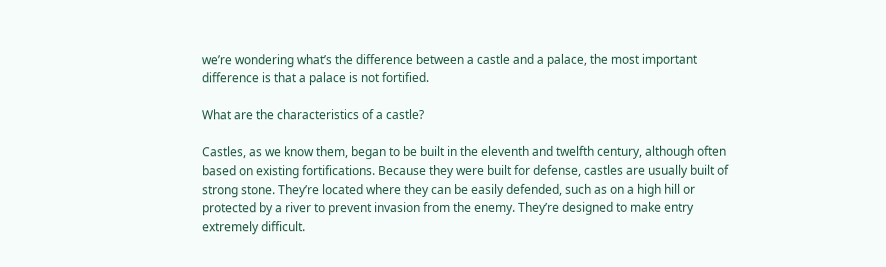we’re wondering what’s the difference between a castle and a palace, the most important difference is that a palace is not fortified.

What are the characteristics of a castle?

Castles, as we know them, began to be built in the eleventh and twelfth century, although often based on existing fortifications. Because they were built for defense, castles are usually built of strong stone. They’re located where they can be easily defended, such as on a high hill or protected by a river to prevent invasion from the enemy. They’re designed to make entry extremely difficult.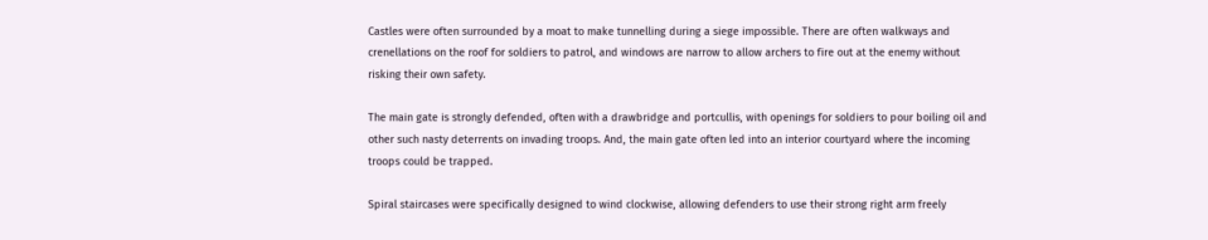Castles were often surrounded by a moat to make tunnelling during a siege impossible. There are often walkways and crenellations on the roof for soldiers to patrol, and windows are narrow to allow archers to fire out at the enemy without risking their own safety.

The main gate is strongly defended, often with a drawbridge and portcullis, with openings for soldiers to pour boiling oil and other such nasty deterrents on invading troops. And, the main gate often led into an interior courtyard where the incoming troops could be trapped.

Spiral staircases were specifically designed to wind clockwise, allowing defenders to use their strong right arm freely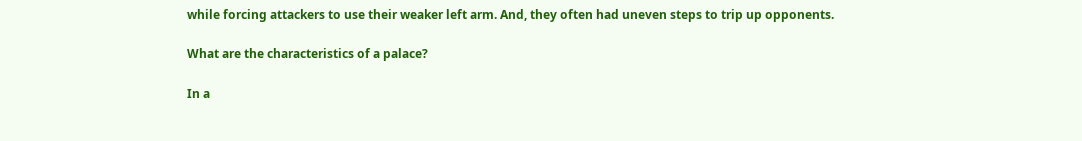while forcing attackers to use their weaker left arm. And, they often had uneven steps to trip up opponents.

What are the characteristics of a palace?

In a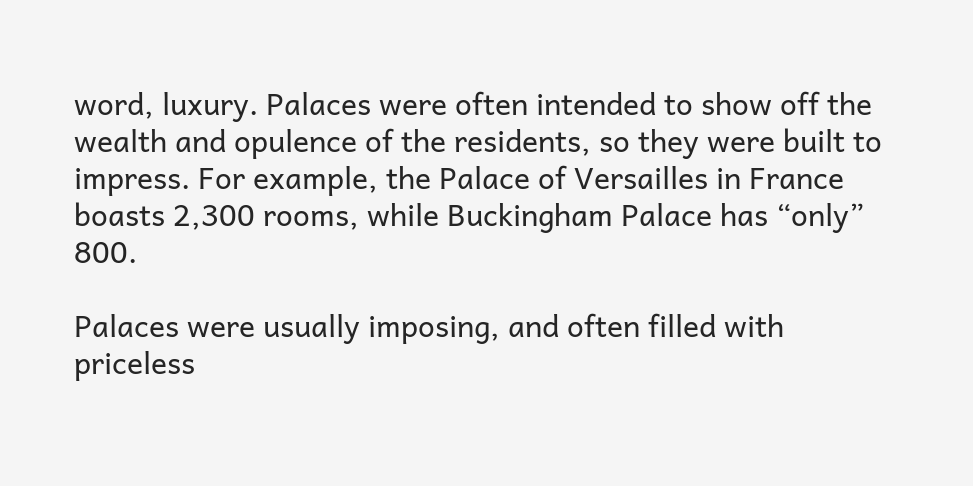word, luxury. Palaces were often intended to show off the wealth and opulence of the residents, so they were built to impress. For example, the Palace of Versailles in France boasts 2,300 rooms, while Buckingham Palace has “only” 800.

Palaces were usually imposing, and often filled with priceless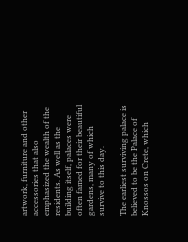artwork, furniture and other accessories that also emphasized the wealth of the residents. As well as the building itself, palaces were often famed for their beautiful gardens, many of which survive to this day.

The earliest surviving palace is believed to be the Palace of Knossos on Crete, which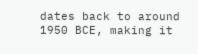dates back to around 1950 BCE, making it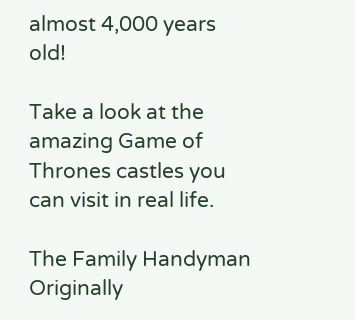almost 4,000 years old!

Take a look at the amazing Game of Thrones castles you can visit in real life.

The Family Handyman
Originally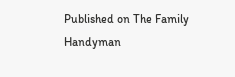Published on The Family Handyman